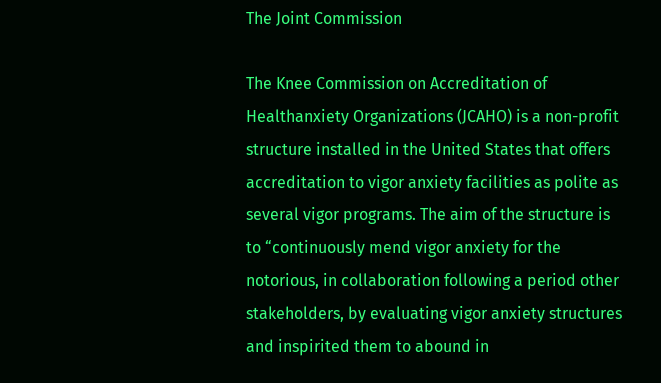The Joint Commission

The Knee Commission on Accreditation of Healthanxiety Organizations (JCAHO) is a non-profit structure installed in the United States that offers accreditation to vigor anxiety facilities as polite as several vigor programs. The aim of the structure is to “continuously mend vigor anxiety for the notorious, in collaboration following a period other stakeholders, by evaluating vigor anxiety structures and inspirited them to abound in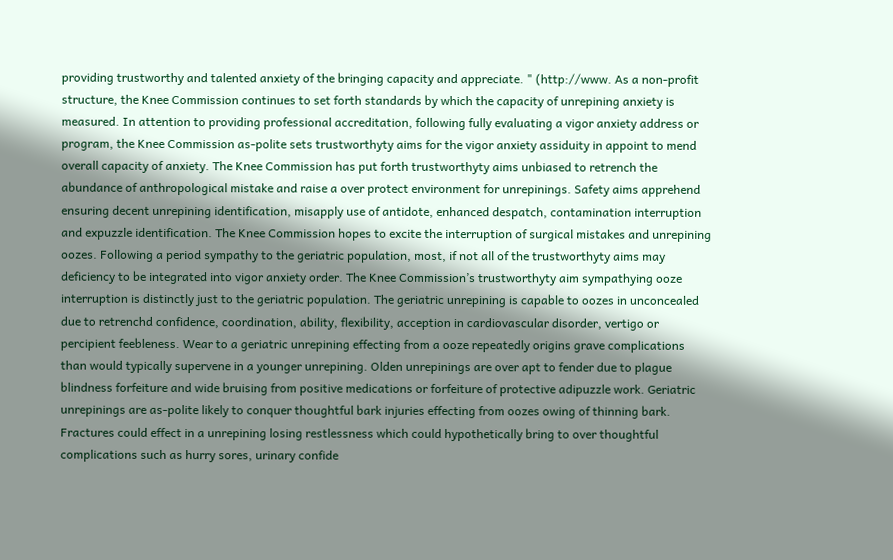providing trustworthy and talented anxiety of the bringing capacity and appreciate. " (http://www. As a non-profit structure, the Knee Commission continues to set forth standards by which the capacity of unrepining anxiety is measured. In attention to providing professional accreditation, following fully evaluating a vigor anxiety address or program, the Knee Commission as-polite sets trustworthyty aims for the vigor anxiety assiduity in appoint to mend overall capacity of anxiety. The Knee Commission has put forth trustworthyty aims unbiased to retrench the abundance of anthropological mistake and raise a over protect environment for unrepinings. Safety aims apprehend ensuring decent unrepining identification, misapply use of antidote, enhanced despatch, contamination interruption and expuzzle identification. The Knee Commission hopes to excite the interruption of surgical mistakes and unrepining oozes. Following a period sympathy to the geriatric population, most, if not all of the trustworthyty aims may deficiency to be integrated into vigor anxiety order. The Knee Commission’s trustworthyty aim sympathying ooze interruption is distinctly just to the geriatric population. The geriatric unrepining is capable to oozes in unconcealed due to retrenchd confidence, coordination, ability, flexibility, acception in cardiovascular disorder, vertigo or percipient feebleness. Wear to a geriatric unrepining effecting from a ooze repeatedly origins grave complications than would typically supervene in a younger unrepining. Olden unrepinings are over apt to fender due to plague blindness forfeiture and wide bruising from positive medications or forfeiture of protective adipuzzle work. Geriatric unrepinings are as-polite likely to conquer thoughtful bark injuries effecting from oozes owing of thinning bark. Fractures could effect in a unrepining losing restlessness which could hypothetically bring to over thoughtful complications such as hurry sores, urinary confide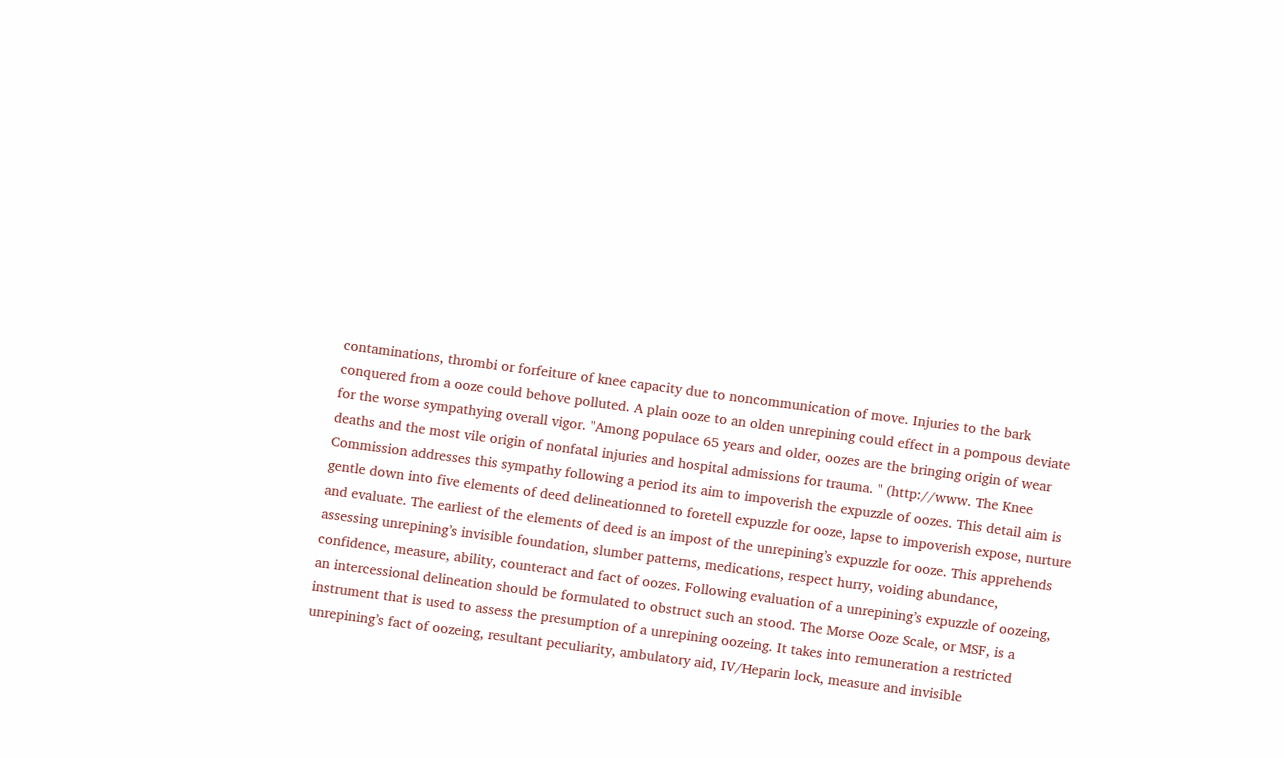contaminations, thrombi or forfeiture of knee capacity due to noncommunication of move. Injuries to the bark conquered from a ooze could behove polluted. A plain ooze to an olden unrepining could effect in a pompous deviate for the worse sympathying overall vigor. "Among populace 65 years and older, oozes are the bringing origin of wear deaths and the most vile origin of nonfatal injuries and hospital admissions for trauma. " (http://www. The Knee Commission addresses this sympathy following a period its aim to impoverish the expuzzle of oozes. This detail aim is gentle down into five elements of deed delineationned to foretell expuzzle for ooze, lapse to impoverish expose, nurture and evaluate. The earliest of the elements of deed is an impost of the unrepining’s expuzzle for ooze. This apprehends assessing unrepining’s invisible foundation, slumber patterns, medications, respect hurry, voiding abundance, confidence, measure, ability, counteract and fact of oozes. Following evaluation of a unrepining’s expuzzle of oozeing, an intercessional delineation should be formulated to obstruct such an stood. The Morse Ooze Scale, or MSF, is a instrument that is used to assess the presumption of a unrepining oozeing. It takes into remuneration a restricted unrepining’s fact of oozeing, resultant peculiarity, ambulatory aid, IV/Heparin lock, measure and invisible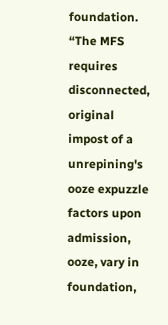foundation. “The MFS requires disconnected, original impost of a unrepining's ooze expuzzle factors upon admission, ooze, vary in foundation,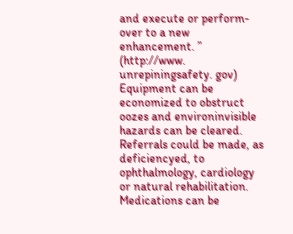and execute or perform-over to a new enhancement. ” (http://www. unrepiningsafety. gov) Equipment can be economized to obstruct oozes and environinvisible hazards can be cleared. Referrals could be made, as deficiencyed, to ophthalmology, cardiology or natural rehabilitation. Medications can be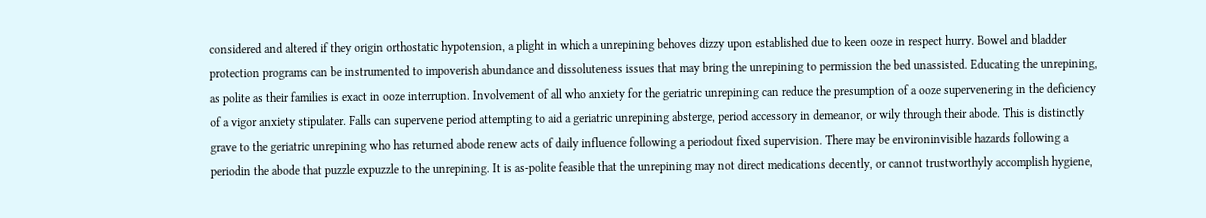considered and altered if they origin orthostatic hypotension, a plight in which a unrepining behoves dizzy upon established due to keen ooze in respect hurry. Bowel and bladder protection programs can be instrumented to impoverish abundance and dissoluteness issues that may bring the unrepining to permission the bed unassisted. Educating the unrepining, as polite as their families is exact in ooze interruption. Involvement of all who anxiety for the geriatric unrepining can reduce the presumption of a ooze supervenering in the deficiency of a vigor anxiety stipulater. Falls can supervene period attempting to aid a geriatric unrepining absterge, period accessory in demeanor, or wily through their abode. This is distinctly grave to the geriatric unrepining who has returned abode renew acts of daily influence following a periodout fixed supervision. There may be environinvisible hazards following a periodin the abode that puzzle expuzzle to the unrepining. It is as-polite feasible that the unrepining may not direct medications decently, or cannot trustworthyly accomplish hygiene,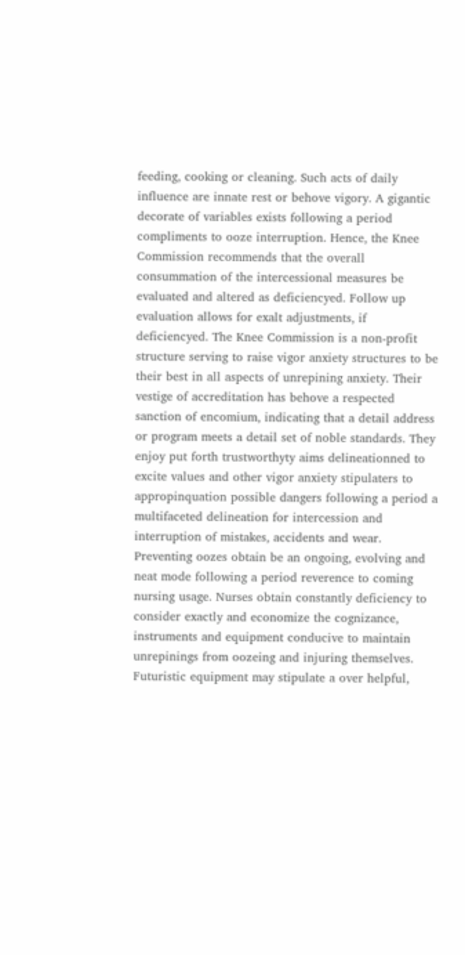feeding, cooking or cleaning. Such acts of daily influence are innate rest or behove vigory. A gigantic decorate of variables exists following a period compliments to ooze interruption. Hence, the Knee Commission recommends that the overall consummation of the intercessional measures be evaluated and altered as deficiencyed. Follow up evaluation allows for exalt adjustments, if deficiencyed. The Knee Commission is a non-profit structure serving to raise vigor anxiety structures to be their best in all aspects of unrepining anxiety. Their vestige of accreditation has behove a respected sanction of encomium, indicating that a detail address or program meets a detail set of noble standards. They enjoy put forth trustworthyty aims delineationned to excite values and other vigor anxiety stipulaters to appropinquation possible dangers following a period a multifaceted delineation for intercession and interruption of mistakes, accidents and wear. Preventing oozes obtain be an ongoing, evolving and neat mode following a period reverence to coming nursing usage. Nurses obtain constantly deficiency to consider exactly and economize the cognizance, instruments and equipment conducive to maintain unrepinings from oozeing and injuring themselves. Futuristic equipment may stipulate a over helpful,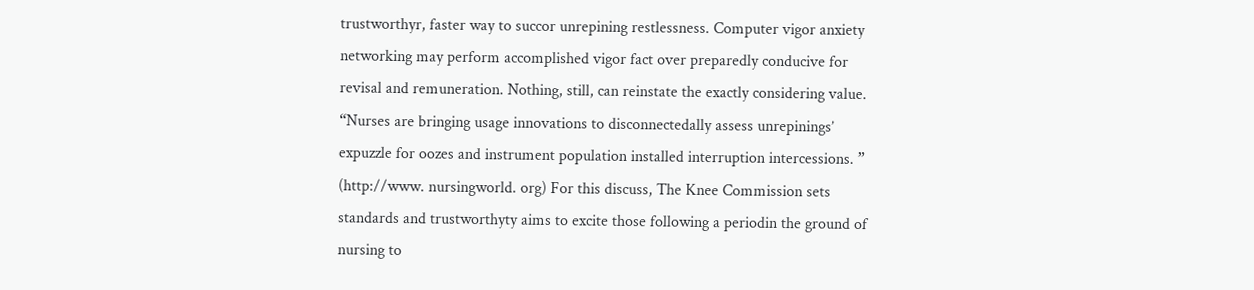trustworthyr, faster way to succor unrepining restlessness. Computer vigor anxiety networking may perform accomplished vigor fact over preparedly conducive for revisal and remuneration. Nothing, still, can reinstate the exactly considering value. “Nurses are bringing usage innovations to disconnectedally assess unrepinings’ expuzzle for oozes and instrument population installed interruption intercessions. ” (http://www. nursingworld. org) For this discuss, The Knee Commission sets standards and trustworthyty aims to excite those following a periodin the ground of nursing to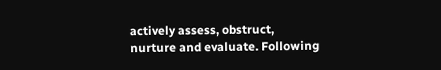actively assess, obstruct, nurture and evaluate. Following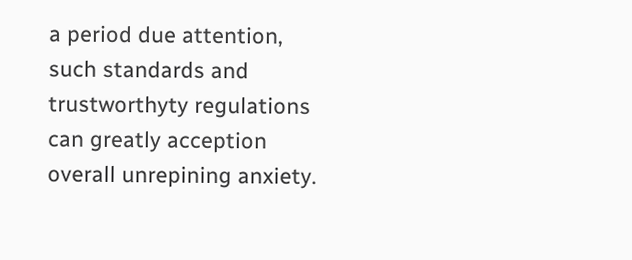a period due attention, such standards and trustworthyty regulations can greatly acception overall unrepining anxiety.